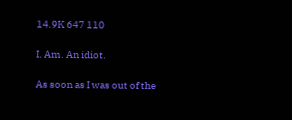14.9K 647 110

I. Am. An idiot.

As soon as I was out of the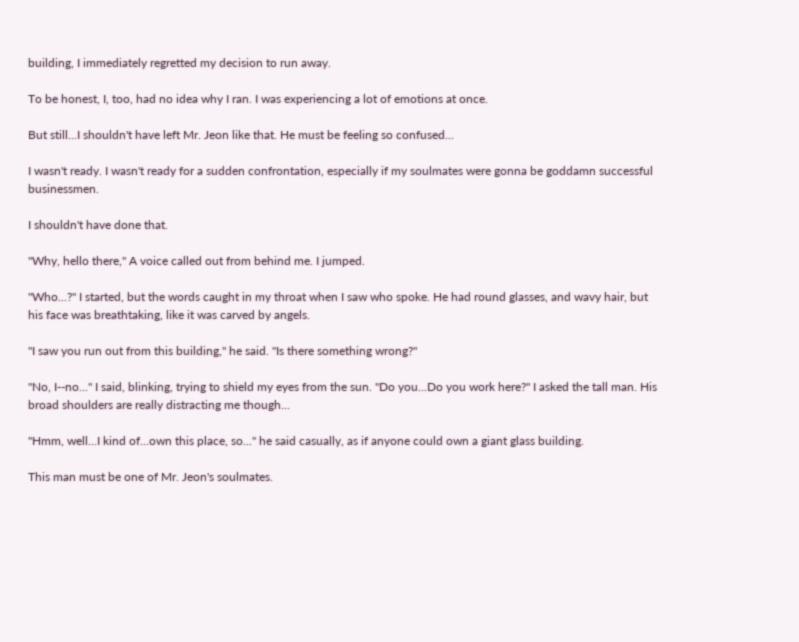building, I immediately regretted my decision to run away.

To be honest, I, too, had no idea why I ran. I was experiencing a lot of emotions at once.

But still...I shouldn't have left Mr. Jeon like that. He must be feeling so confused...

I wasn't ready. I wasn't ready for a sudden confrontation, especially if my soulmates were gonna be goddamn successful businessmen.

I shouldn't have done that.

"Why, hello there," A voice called out from behind me. I jumped.

"Who...?" I started, but the words caught in my throat when I saw who spoke. He had round glasses, and wavy hair, but his face was breathtaking, like it was carved by angels.

"I saw you run out from this building," he said. "Is there something wrong?"

"No, I--no..." I said, blinking, trying to shield my eyes from the sun. "Do you...Do you work here?" I asked the tall man. His broad shoulders are really distracting me though...

"Hmm, well...I kind of...own this place, so..." he said casually, as if anyone could own a giant glass building.

This man must be one of Mr. Jeon's soulmates.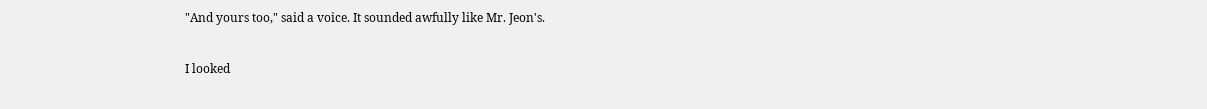"And yours too," said a voice. It sounded awfully like Mr. Jeon's.

I looked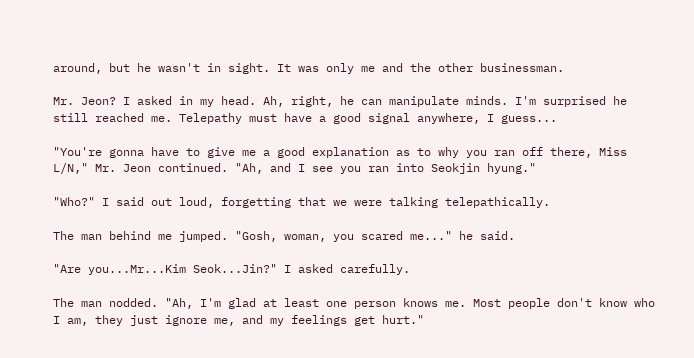around, but he wasn't in sight. It was only me and the other businessman.

Mr. Jeon? I asked in my head. Ah, right, he can manipulate minds. I'm surprised he still reached me. Telepathy must have a good signal anywhere, I guess...

"You're gonna have to give me a good explanation as to why you ran off there, Miss L/N," Mr. Jeon continued. "Ah, and I see you ran into Seokjin hyung."

"Who?" I said out loud, forgetting that we were talking telepathically.

The man behind me jumped. "Gosh, woman, you scared me..." he said.

"Are you...Mr...Kim Seok...Jin?" I asked carefully.

The man nodded. "Ah, I'm glad at least one person knows me. Most people don't know who I am, they just ignore me, and my feelings get hurt."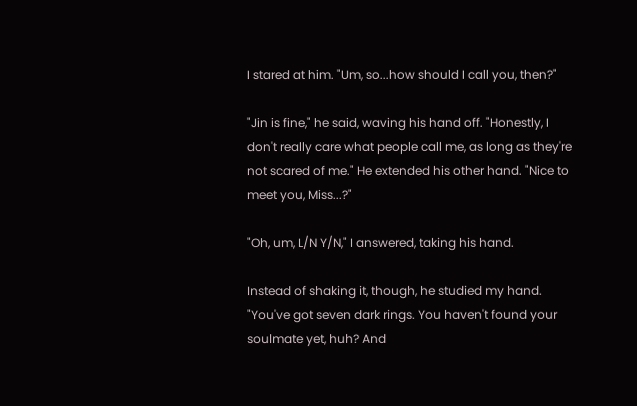I stared at him. "Um, so...how should I call you, then?"

"Jin is fine," he said, waving his hand off. "Honestly, I don't really care what people call me, as long as they're not scared of me." He extended his other hand. "Nice to meet you, Miss...?"

"Oh, um, L/N Y/N," I answered, taking his hand.

Instead of shaking it, though, he studied my hand. "You've got seven dark rings. You haven't found your soulmate yet, huh? And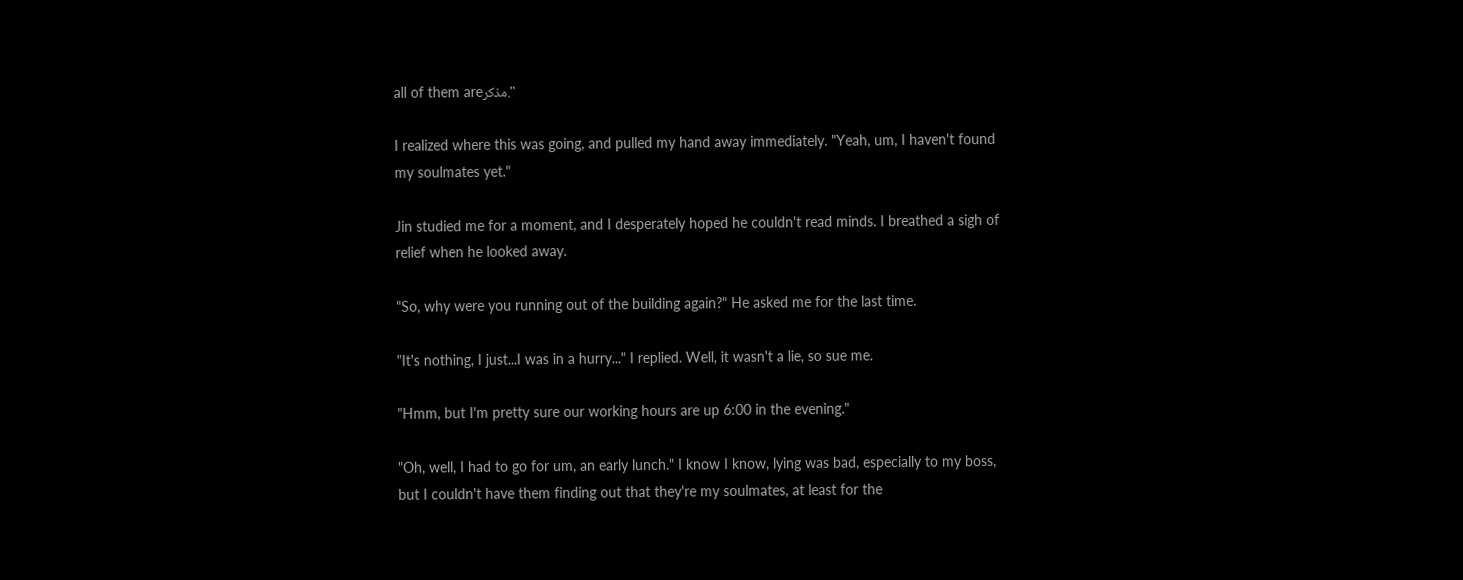all of them areمذكر."

I realized where this was going, and pulled my hand away immediately. "Yeah, um, I haven't found my soulmates yet."

Jin studied me for a moment, and I desperately hoped he couldn't read minds. I breathed a sigh of relief when he looked away.

"So, why were you running out of the building again?" He asked me for the last time.

"It's nothing, I just...I was in a hurry..." I replied. Well, it wasn't a lie, so sue me.

"Hmm, but I'm pretty sure our working hours are up 6:00 in the evening."

"Oh, well, I had to go for um, an early lunch." I know I know, lying was bad, especially to my boss, but I couldn't have them finding out that they're my soulmates, at least for the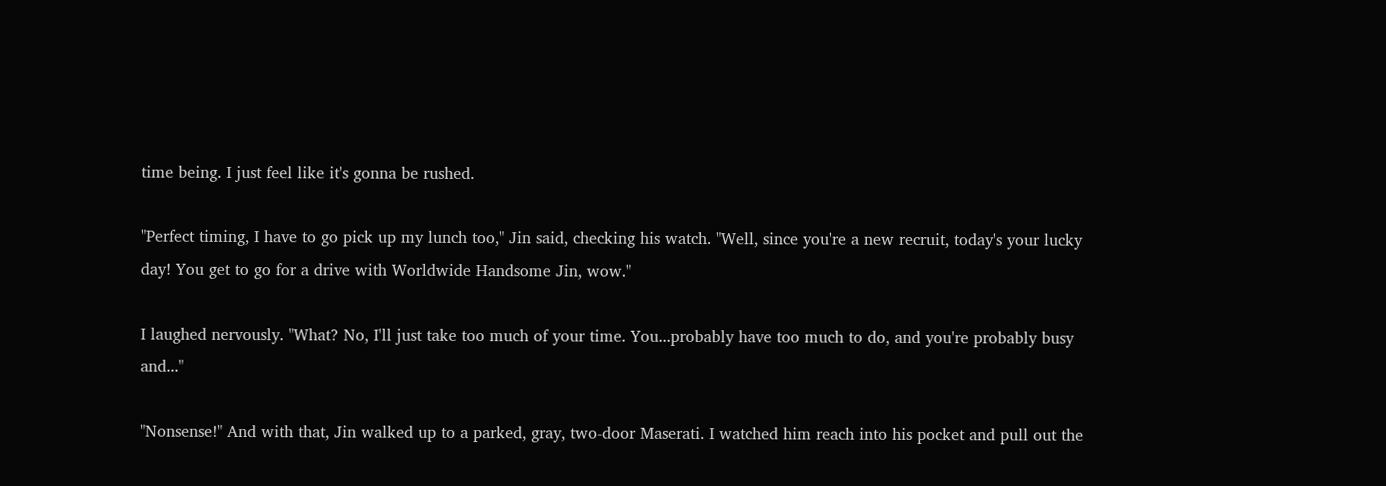time being. I just feel like it's gonna be rushed.

"Perfect timing, I have to go pick up my lunch too," Jin said, checking his watch. "Well, since you're a new recruit, today's your lucky day! You get to go for a drive with Worldwide Handsome Jin, wow."

I laughed nervously. "What? No, I'll just take too much of your time. You...probably have too much to do, and you're probably busy and..."

"Nonsense!" And with that, Jin walked up to a parked, gray, two-door Maserati. I watched him reach into his pocket and pull out the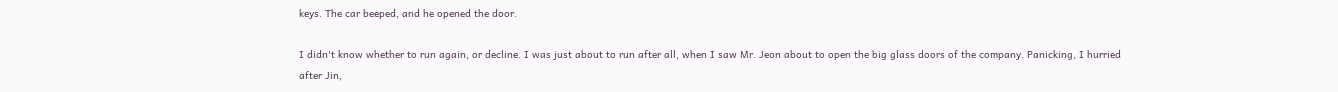keys. The car beeped, and he opened the door.

I didn't know whether to run again, or decline. I was just about to run after all, when I saw Mr. Jeon about to open the big glass doors of the company. Panicking, I hurried after Jin,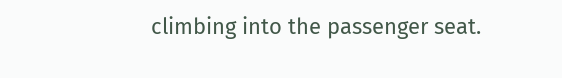climbing into the passenger seat.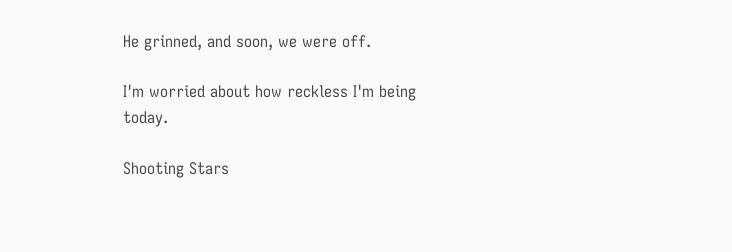He grinned, and soon, we were off.

I'm worried about how reckless I'm being today.

Shooting Stars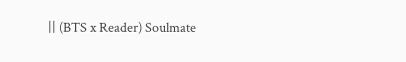|| (BTS x Reader) Soulmate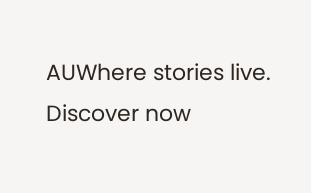AUWhere stories live. Discover now